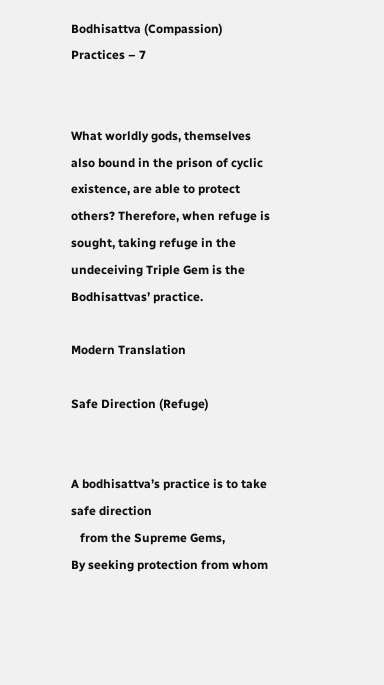Bodhisattva (Compassion) Practices – 7


What worldly gods, themselves also bound in the prison of cyclic existence, are able to protect others? Therefore, when refuge is sought, taking refuge in the undeceiving Triple Gem is the Bodhisattvas’ practice.

Modern Translation

Safe Direction (Refuge)


A bodhisattva’s practice is to take safe direction
   from the Supreme Gems,
By seeking protection from whom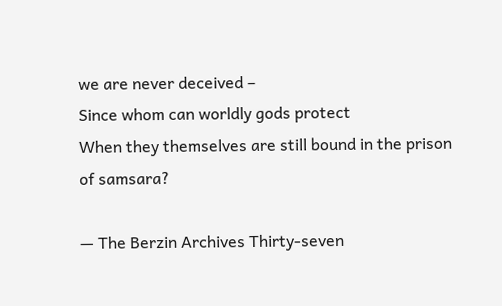we are never deceived –
Since whom can worldly gods protect
When they themselves are still bound in the prison of samsara?

— The Berzin Archives Thirty-seven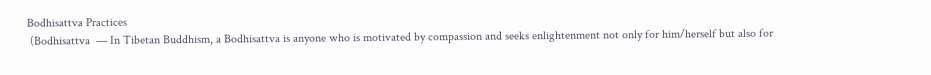Bodhisattva Practices
 (Bodhisattva  — In Tibetan Buddhism, a Bodhisattva is anyone who is motivated by compassion and seeks enlightenment not only for him/herself but also for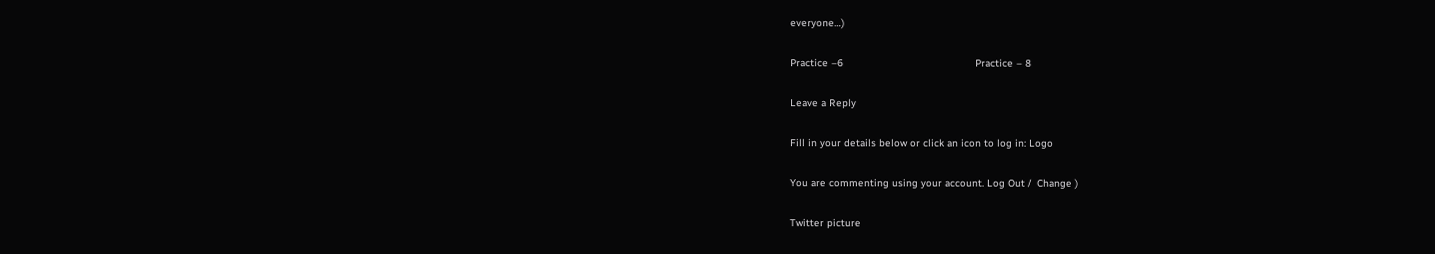everyone…)

Practice –6                                            Practice – 8

Leave a Reply

Fill in your details below or click an icon to log in: Logo

You are commenting using your account. Log Out /  Change )

Twitter picture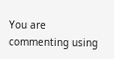You are commenting using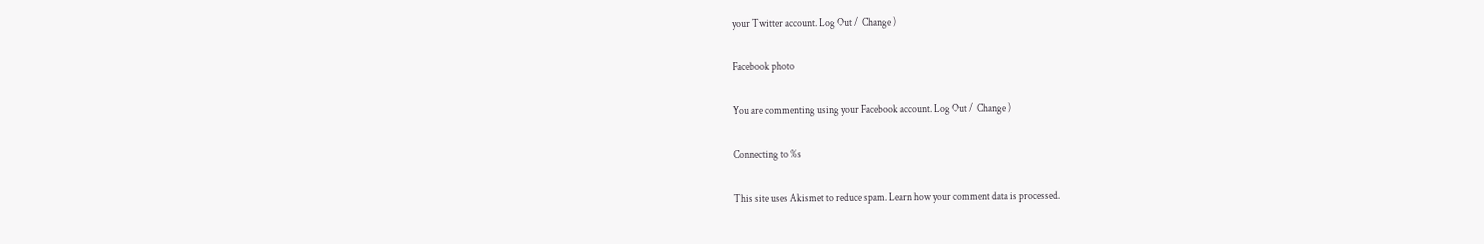your Twitter account. Log Out /  Change )

Facebook photo

You are commenting using your Facebook account. Log Out /  Change )

Connecting to %s

This site uses Akismet to reduce spam. Learn how your comment data is processed.